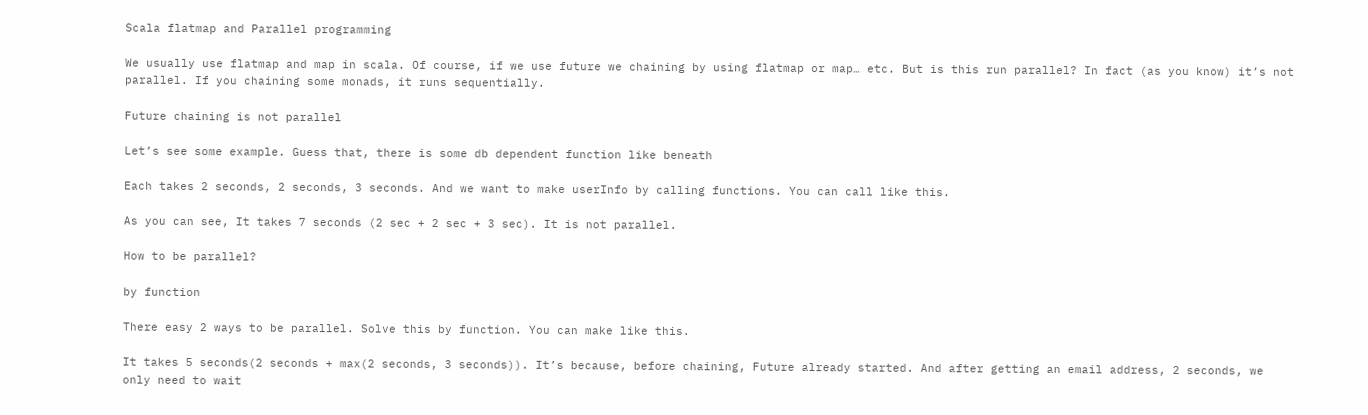Scala flatmap and Parallel programming

We usually use flatmap and map in scala. Of course, if we use future we chaining by using flatmap or map… etc. But is this run parallel? In fact (as you know) it’s not parallel. If you chaining some monads, it runs sequentially.

Future chaining is not parallel

Let’s see some example. Guess that, there is some db dependent function like beneath

Each takes 2 seconds, 2 seconds, 3 seconds. And we want to make userInfo by calling functions. You can call like this.

As you can see, It takes 7 seconds (2 sec + 2 sec + 3 sec). It is not parallel.

How to be parallel?

by function

There easy 2 ways to be parallel. Solve this by function. You can make like this.

It takes 5 seconds(2 seconds + max(2 seconds, 3 seconds)). It’s because, before chaining, Future already started. And after getting an email address, 2 seconds, we only need to wait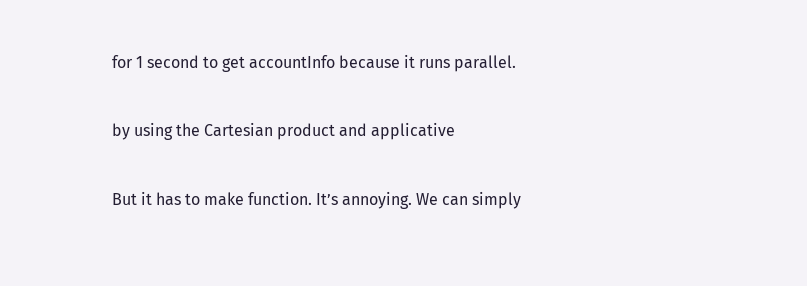for 1 second to get accountInfo because it runs parallel.

by using the Cartesian product and applicative

But it has to make function. It’s annoying. We can simply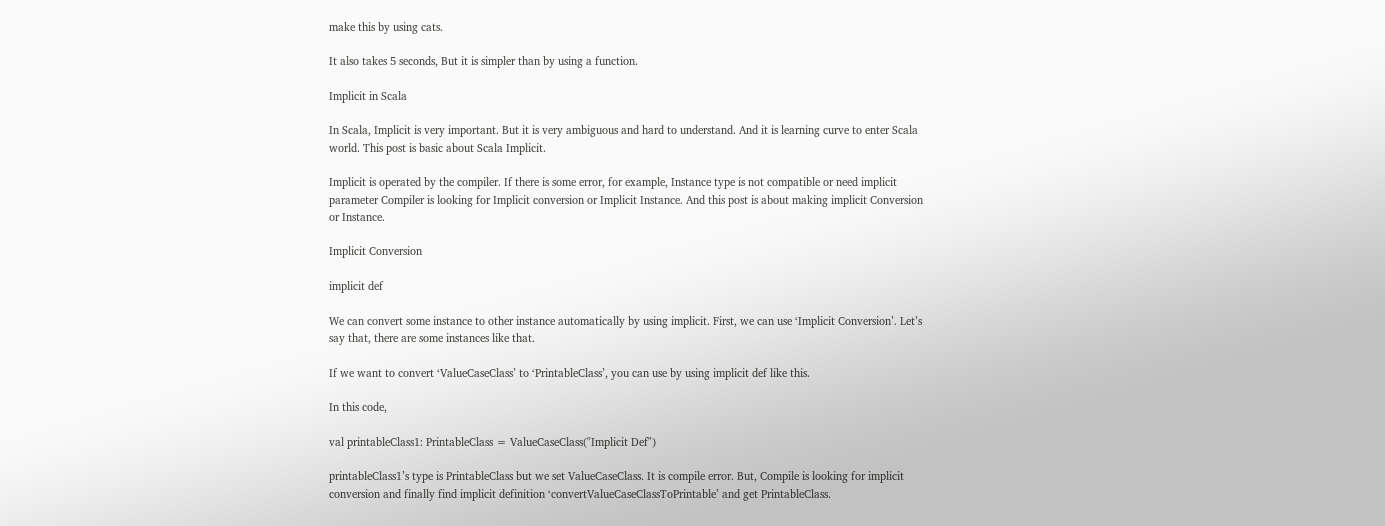make this by using cats.

It also takes 5 seconds, But it is simpler than by using a function.

Implicit in Scala

In Scala, Implicit is very important. But it is very ambiguous and hard to understand. And it is learning curve to enter Scala world. This post is basic about Scala Implicit.

Implicit is operated by the compiler. If there is some error, for example, Instance type is not compatible or need implicit parameter Compiler is looking for Implicit conversion or Implicit Instance. And this post is about making implicit Conversion or Instance.

Implicit Conversion

implicit def

We can convert some instance to other instance automatically by using implicit. First, we can use ‘Implicit Conversion’. Let’s say that, there are some instances like that.

If we want to convert ‘ValueCaseClass’ to ‘PrintableClass’, you can use by using implicit def like this.

In this code,

val printableClass1: PrintableClass = ValueCaseClass("Implicit Def")

printableClass1’s type is PrintableClass but we set ValueCaseClass. It is compile error. But, Compile is looking for implicit conversion and finally find implicit definition ‘convertValueCaseClassToPrintable’ and get PrintableClass.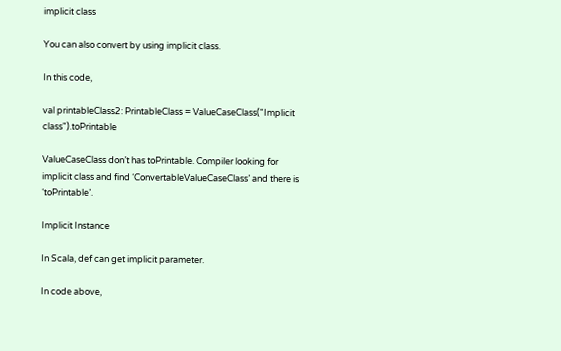implicit class

You can also convert by using implicit class.

In this code,

val printableClass2: PrintableClass = ValueCaseClass("Implicit class").toPrintable

ValueCaseClass don’t has toPrintable. Compiler looking for implicit class and find ‘ConvertableValueCaseClass’ and there is ‘toPrintable’.

Implicit Instance

In Scala, def can get implicit parameter.

In code above,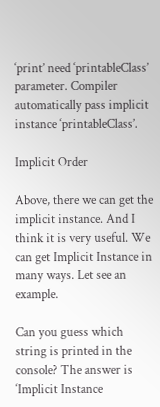‘print’ need ‘printableClass’ parameter. Compiler automatically pass implicit instance ‘printableClass’.

Implicit Order

Above, there we can get the implicit instance. And I think it is very useful. We can get Implicit Instance in many ways. Let see an example.

Can you guess which string is printed in the console? The answer is ‘Implicit Instance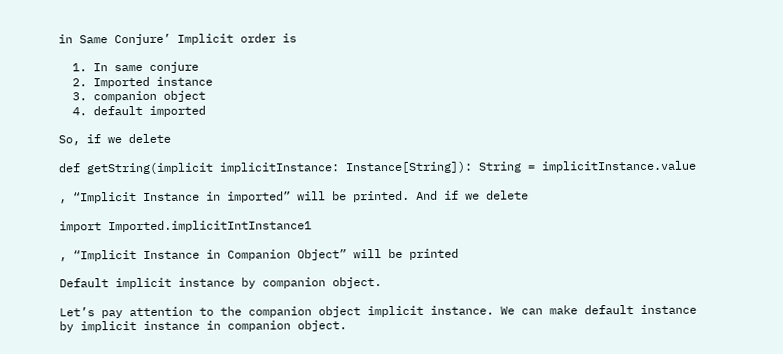in Same Conjure’ Implicit order is

  1. In same conjure
  2. Imported instance
  3. companion object
  4. default imported

So, if we delete

def getString(implicit implicitInstance: Instance[String]): String = implicitInstance.value

, “Implicit Instance in imported” will be printed. And if we delete

import Imported.implicitIntInstance1

, “Implicit Instance in Companion Object” will be printed

Default implicit instance by companion object.

Let’s pay attention to the companion object implicit instance. We can make default instance by implicit instance in companion object.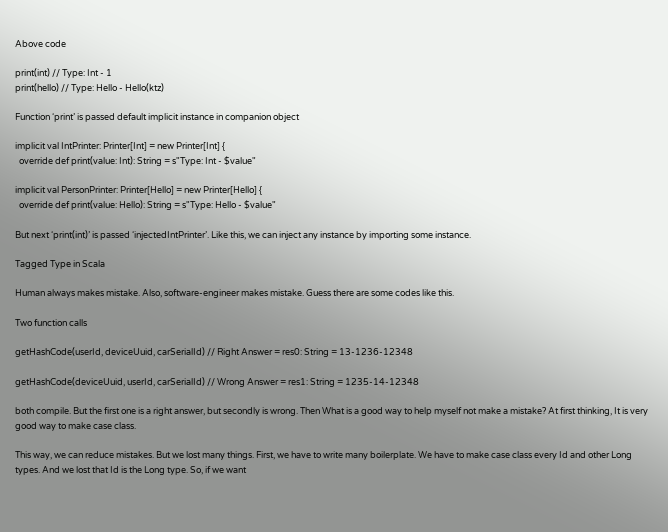Above code

print(int) // Type: Int - 1
print(hello) // Type: Hello - Hello(ktz)

Function ‘print’ is passed default implicit instance in companion object

implicit val IntPrinter: Printer[Int] = new Printer[Int] {
  override def print(value: Int): String = s"Type: Int - $value"

implicit val PersonPrinter: Printer[Hello] = new Printer[Hello] {
  override def print(value: Hello): String = s"Type: Hello - $value"

But next ‘print(int)’ is passed ‘injectedIntPrinter’. Like this, we can inject any instance by importing some instance.

Tagged Type in Scala

Human always makes mistake. Also, software-engineer makes mistake. Guess there are some codes like this.

Two function calls

getHashCode(userId, deviceUuid, carSerialId) // Right Answer = res0: String = 13-1236-12348

getHashCode(deviceUuid, userId, carSerialId) // Wrong Answer = res1: String = 1235-14-12348

both compile. But the first one is a right answer, but secondly is wrong. Then What is a good way to help myself not make a mistake? At first thinking, It is very good way to make case class.

This way, we can reduce mistakes. But we lost many things. First, we have to write many boilerplate. We have to make case class every Id and other Long types. And we lost that Id is the Long type. So, if we want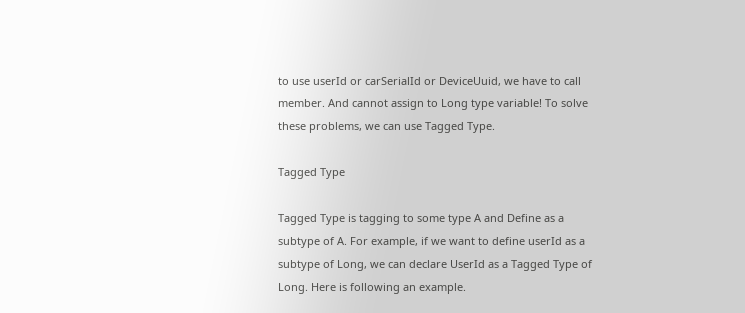to use userId or carSerialId or DeviceUuid, we have to call member. And cannot assign to Long type variable! To solve these problems, we can use Tagged Type.

Tagged Type

Tagged Type is tagging to some type A and Define as a subtype of A. For example, if we want to define userId as a subtype of Long, we can declare UserId as a Tagged Type of Long. Here is following an example.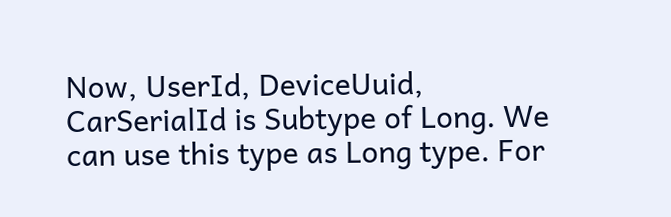Now, UserId, DeviceUuid, CarSerialId is Subtype of Long. We can use this type as Long type. For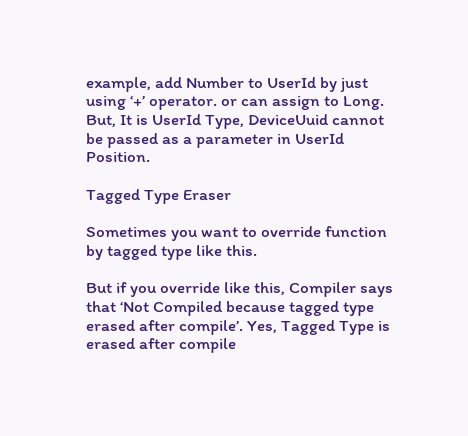example, add Number to UserId by just using ‘+’ operator. or can assign to Long. But, It is UserId Type, DeviceUuid cannot be passed as a parameter in UserId Position.

Tagged Type Eraser

Sometimes you want to override function by tagged type like this.

But if you override like this, Compiler says that ‘Not Compiled because tagged type erased after compile’. Yes, Tagged Type is erased after compile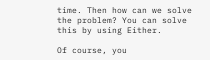time. Then how can we solve the problem? You can solve this by using Either.

Of course, you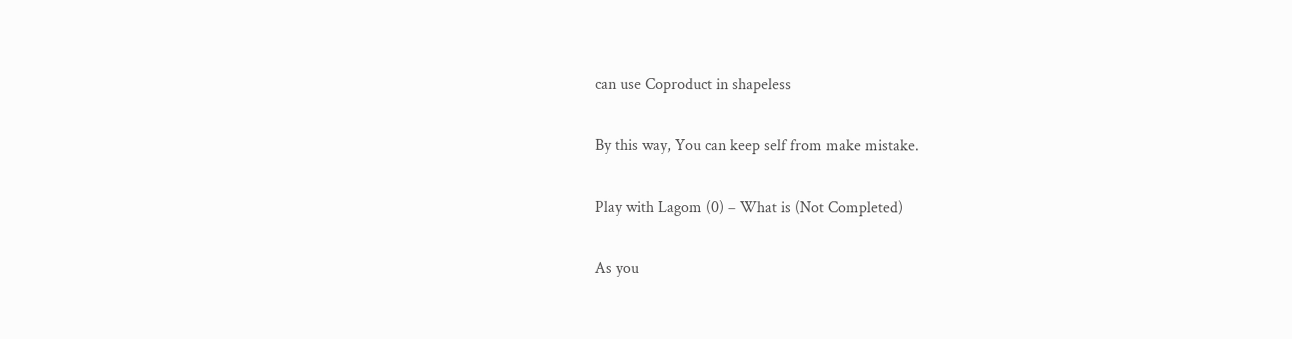can use Coproduct in shapeless

By this way, You can keep self from make mistake.

Play with Lagom (0) – What is (Not Completed)

As you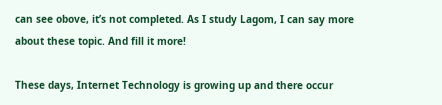can see obove, it’s not completed. As I study Lagom, I can say more about these topic. And fill it more!

These days, Internet Technology is growing up and there occur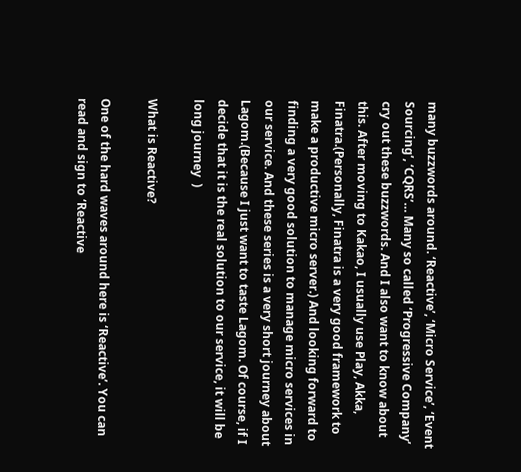many buzzwords around. ‘Reactive’, ‘Micro Service’, ‘Event Sourcing’, ‘CQRS’… Many so called ‘Progressive Company’ cry out these buzzwords. And I also want to know about this. After moving to Kakao, I usually use Play, Akka, Finatra.(Personally, Finatra is a very good framework to make a productive micro server.) And looking forward to finding a very good solution to manage micro services in our service. And these series is a very short journey about Lagom.(Because I just want to taste Lagom. Of course, if I decide that it is the real solution to our service, it will be long journey  )

What is Reactive?

One of the hard waves around here is ‘Reactive’. You can read and sign to ‘Reactive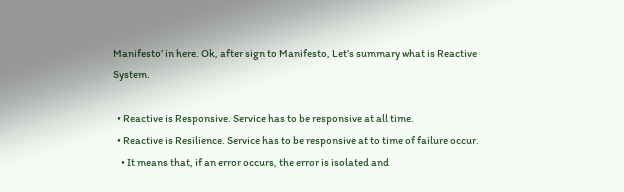Manifesto’ in here. Ok, after sign to Manifesto, Let’s summary what is Reactive System.

  • Reactive is Responsive. Service has to be responsive at all time.
  • Reactive is Resilience. Service has to be responsive at to time of failure occur.
    • It means that, if an error occurs, the error is isolated and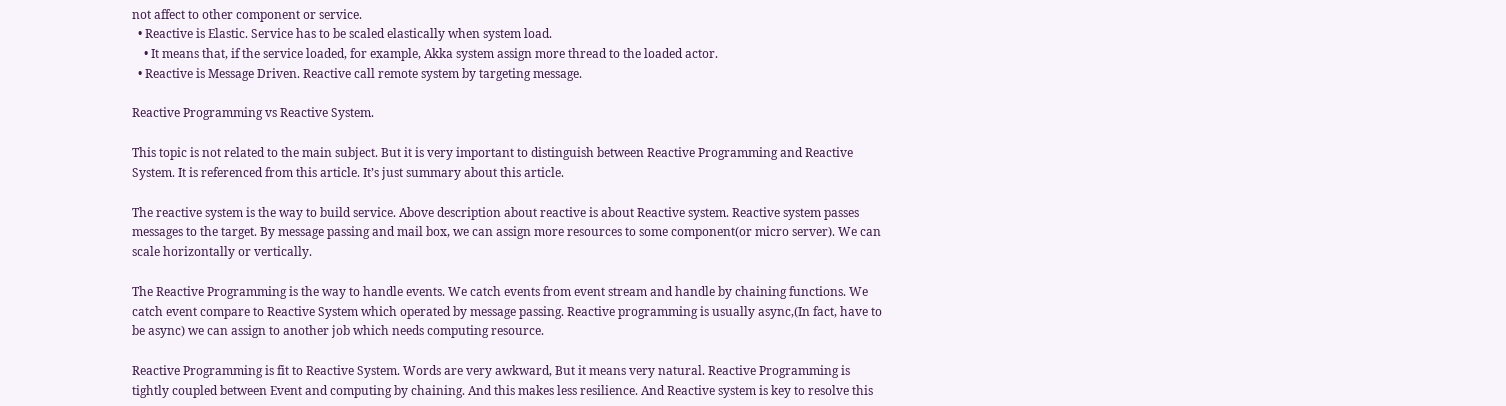not affect to other component or service.
  • Reactive is Elastic. Service has to be scaled elastically when system load.
    • It means that, if the service loaded, for example, Akka system assign more thread to the loaded actor.
  • Reactive is Message Driven. Reactive call remote system by targeting message.

Reactive Programming vs Reactive System.

This topic is not related to the main subject. But it is very important to distinguish between Reactive Programming and Reactive System. It is referenced from this article. It’s just summary about this article.

The reactive system is the way to build service. Above description about reactive is about Reactive system. Reactive system passes messages to the target. By message passing and mail box, we can assign more resources to some component(or micro server). We can scale horizontally or vertically.

The Reactive Programming is the way to handle events. We catch events from event stream and handle by chaining functions. We catch event compare to Reactive System which operated by message passing. Reactive programming is usually async,(In fact, have to be async) we can assign to another job which needs computing resource.

Reactive Programming is fit to Reactive System. Words are very awkward, But it means very natural. Reactive Programming is tightly coupled between Event and computing by chaining. And this makes less resilience. And Reactive system is key to resolve this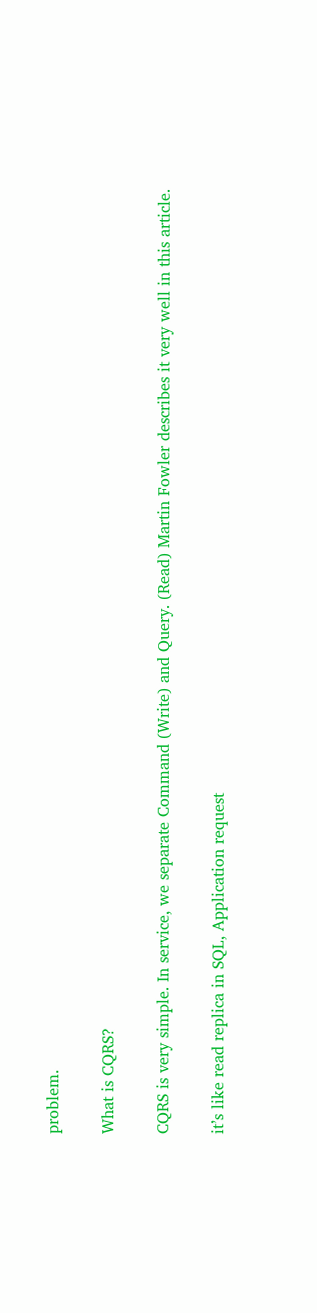problem.

What is CQRS?

CQRS is very simple. In service, we separate Command (Write) and Query. (Read) Martin Fowler describes it very well in this article.

it’s like read replica in SQL, Application request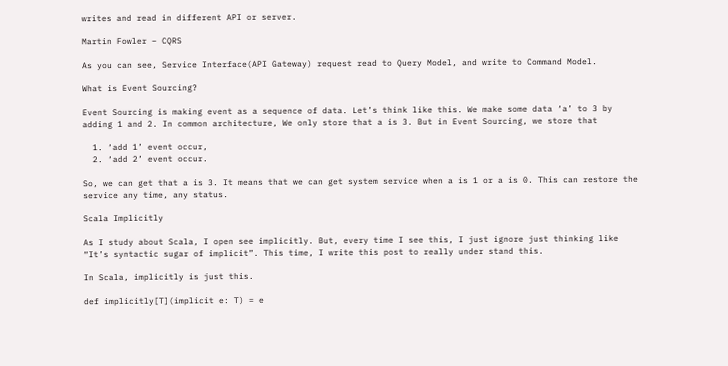writes and read in different API or server.

Martin Fowler – CQRS

As you can see, Service Interface(API Gateway) request read to Query Model, and write to Command Model.

What is Event Sourcing?

Event Sourcing is making event as a sequence of data. Let’s think like this. We make some data ‘a’ to 3 by adding 1 and 2. In common architecture, We only store that a is 3. But in Event Sourcing, we store that

  1. ‘add 1’ event occur,
  2. ‘add 2’ event occur.

So, we can get that a is 3. It means that we can get system service when a is 1 or a is 0. This can restore the service any time, any status.

Scala Implicitly

As I study about Scala, I open see implicitly. But, every time I see this, I just ignore just thinking like “It’s syntactic sugar of implicit”. This time, I write this post to really under stand this.

In Scala, implicitly is just this.

def implicitly[T](implicit e: T) = e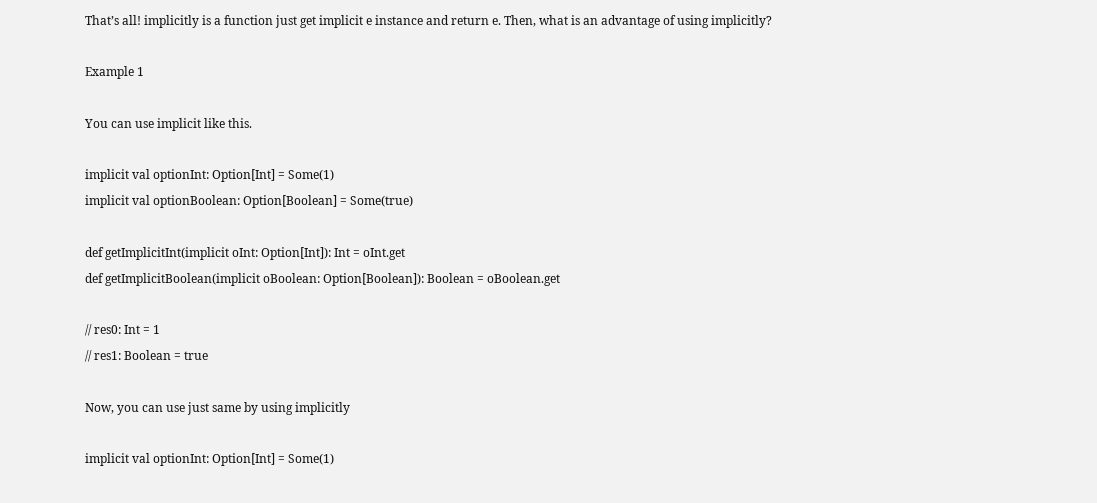That’s all! implicitly is a function just get implicit e instance and return e. Then, what is an advantage of using implicitly?

Example 1

You can use implicit like this.

implicit val optionInt: Option[Int] = Some(1)
implicit val optionBoolean: Option[Boolean] = Some(true)

def getImplicitInt(implicit oInt: Option[Int]): Int = oInt.get
def getImplicitBoolean(implicit oBoolean: Option[Boolean]): Boolean = oBoolean.get

// res0: Int = 1
// res1: Boolean = true

Now, you can use just same by using implicitly

implicit val optionInt: Option[Int] = Some(1)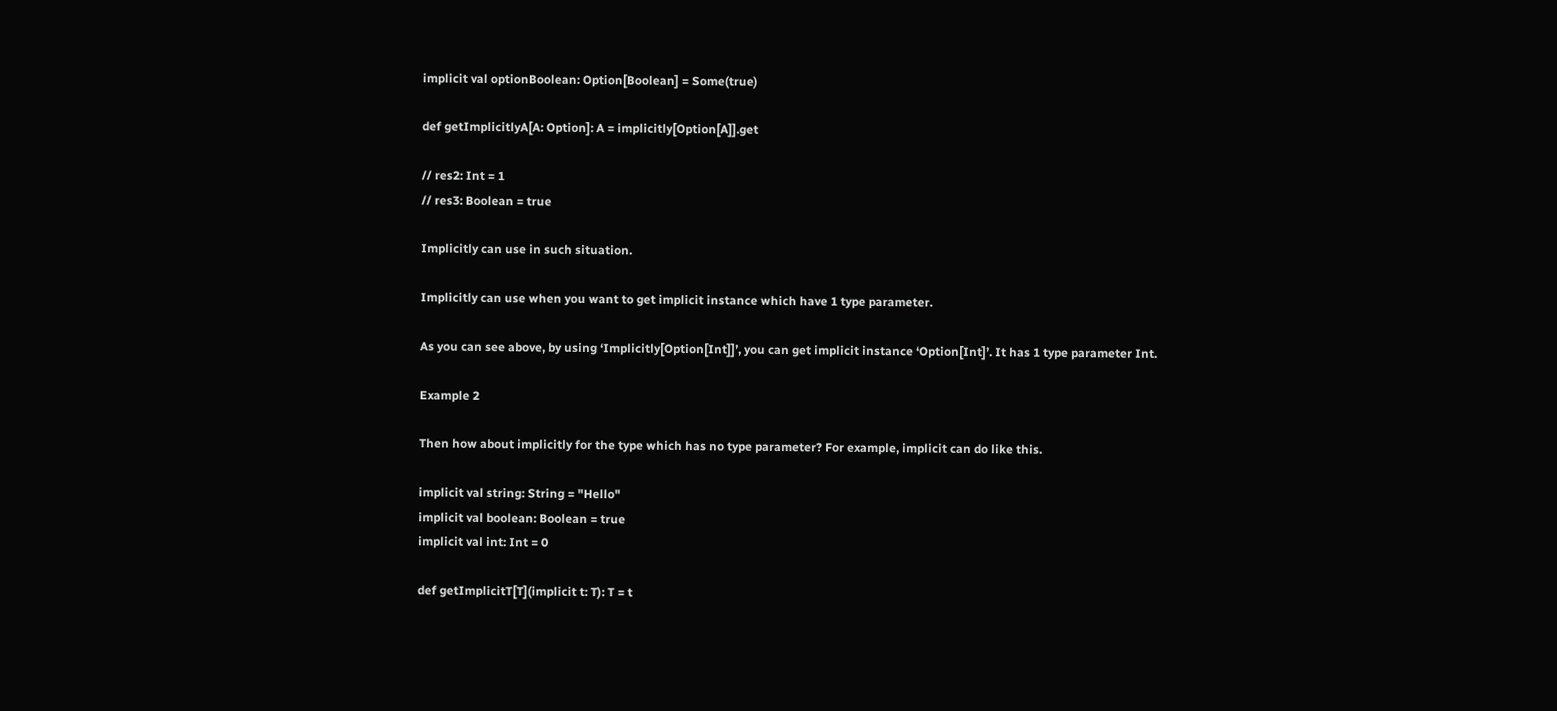implicit val optionBoolean: Option[Boolean] = Some(true)

def getImplicitlyA[A: Option]: A = implicitly[Option[A]].get

// res2: Int = 1
// res3: Boolean = true

Implicitly can use in such situation.

Implicitly can use when you want to get implicit instance which have 1 type parameter.

As you can see above, by using ‘Implicitly[Option[Int]]’, you can get implicit instance ‘Option[Int]’. It has 1 type parameter Int.

Example 2

Then how about implicitly for the type which has no type parameter? For example, implicit can do like this.

implicit val string: String = "Hello"
implicit val boolean: Boolean = true
implicit val int: Int = 0

def getImplicitT[T](implicit t: T): T = t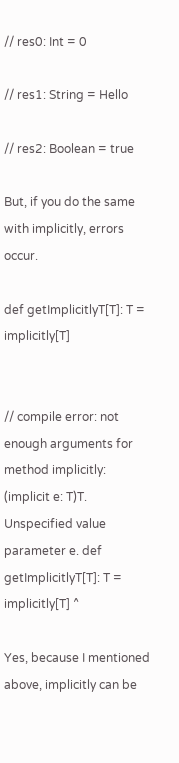// res0: Int = 0

// res1: String = Hello

// res2: Boolean = true

But, if you do the same with implicitly, errors occur.

def getImplicitlyT[T]: T = implicitly[T]


// compile error: not enough arguments for method implicitly: (implicit e: T)T. Unspecified value parameter e. def getImplicitlyT[T]: T = implicitly[T] ^

Yes, because I mentioned above, implicitly can be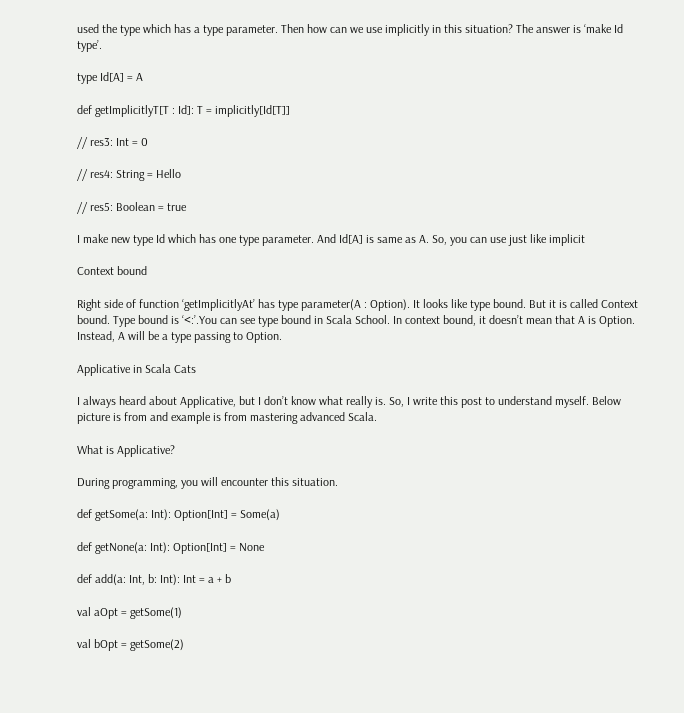used the type which has a type parameter. Then how can we use implicitly in this situation? The answer is ‘make Id type’.

type Id[A] = A

def getImplicitlyT[T : Id]: T = implicitly[Id[T]]

// res3: Int = 0

// res4: String = Hello

// res5: Boolean = true

I make new type Id which has one type parameter. And Id[A] is same as A. So, you can use just like implicit

Context bound

Right side of function ‘getImplicitlyAt’ has type parameter(A : Option). It looks like type bound. But it is called Context bound. Type bound is ‘<:’.You can see type bound in Scala School. In context bound, it doesn’t mean that A is Option. Instead, A will be a type passing to Option.

Applicative in Scala Cats

I always heard about Applicative, but I don’t know what really is. So, I write this post to understand myself. Below picture is from and example is from mastering advanced Scala.

What is Applicative?

During programming, you will encounter this situation.

def getSome(a: Int): Option[Int] = Some(a)

def getNone(a: Int): Option[Int] = None

def add(a: Int, b: Int): Int = a + b

val aOpt = getSome(1)

val bOpt = getSome(2)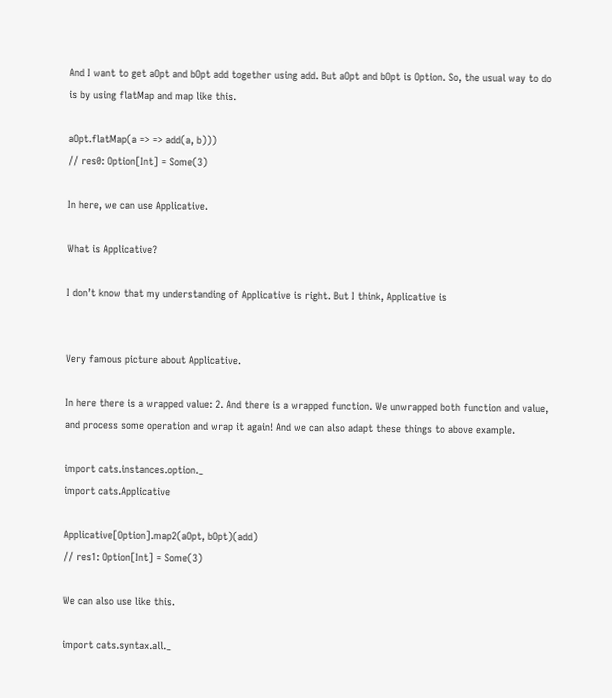And I want to get aOpt and bOpt add together using add. But aOpt and bOpt is Option. So, the usual way to do is by using flatMap and map like this.

aOpt.flatMap(a => => add(a, b)))
// res0: Option[Int] = Some(3)

In here, we can use Applicative.

What is Applicative?

I don’t know that my understanding of Applicative is right. But I think, Applicative is


Very famous picture about Applicative.

In here there is a wrapped value: 2. And there is a wrapped function. We unwrapped both function and value, and process some operation and wrap it again! And we can also adapt these things to above example.

import cats.instances.option._
import cats.Applicative

Applicative[Option].map2(aOpt, bOpt)(add)
// res1: Option[Int] = Some(3)

We can also use like this.

import cats.syntax.all._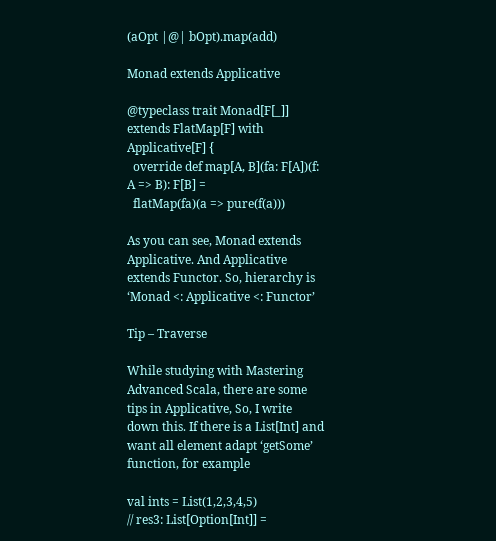(aOpt |@| bOpt).map(add)

Monad extends Applicative

@typeclass trait Monad[F[_]] extends FlatMap[F] with Applicative[F] {
  override def map[A, B](fa: F[A])(f: A => B): F[B] =
  flatMap(fa)(a => pure(f(a)))

As you can see, Monad extends Applicative. And Applicative extends Functor. So, hierarchy is ‘Monad <: Applicative <: Functor’

Tip – Traverse

While studying with Mastering Advanced Scala, there are some tips in Applicative, So, I write down this. If there is a List[Int] and want all element adapt ‘getSome’ function, for example

val ints = List(1,2,3,4,5)
// res3: List[Option[Int]] =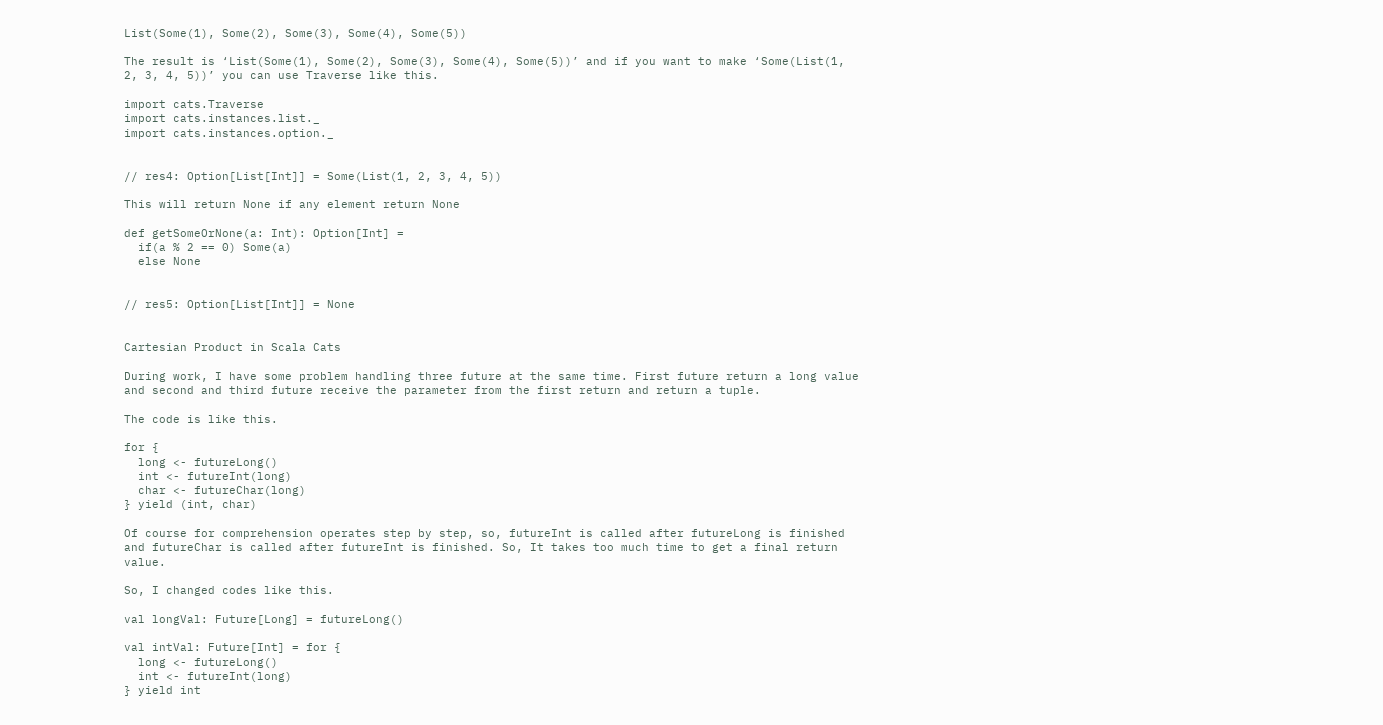List(Some(1), Some(2), Some(3), Some(4), Some(5))

The result is ‘List(Some(1), Some(2), Some(3), Some(4), Some(5))’ and if you want to make ‘Some(List(1, 2, 3, 4, 5))’ you can use Traverse like this.

import cats.Traverse
import cats.instances.list._
import cats.instances.option._


// res4: Option[List[Int]] = Some(List(1, 2, 3, 4, 5))

This will return None if any element return None

def getSomeOrNone(a: Int): Option[Int] =
  if(a % 2 == 0) Some(a)
  else None


// res5: Option[List[Int]] = None


Cartesian Product in Scala Cats

During work, I have some problem handling three future at the same time. First future return a long value and second and third future receive the parameter from the first return and return a tuple.

The code is like this.

for {
  long <- futureLong()
  int <- futureInt(long)
  char <- futureChar(long)
} yield (int, char)

Of course for comprehension operates step by step, so, futureInt is called after futureLong is finished and futureChar is called after futureInt is finished. So, It takes too much time to get a final return value.

So, I changed codes like this.

val longVal: Future[Long] = futureLong()

val intVal: Future[Int] = for {
  long <- futureLong()
  int <- futureInt(long)
} yield int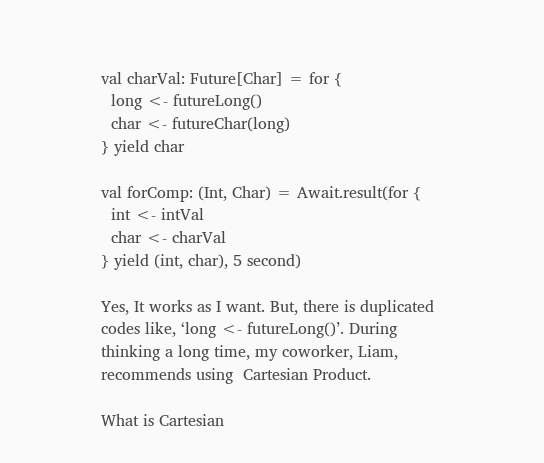val charVal: Future[Char] = for {
  long <- futureLong()
  char <- futureChar(long)
} yield char

val forComp: (Int, Char) = Await.result(for {
  int <- intVal
  char <- charVal
} yield (int, char), 5 second)

Yes, It works as I want. But, there is duplicated codes like, ‘long <- futureLong()’. During thinking a long time, my coworker, Liam, recommends using  Cartesian Product.

What is Cartesian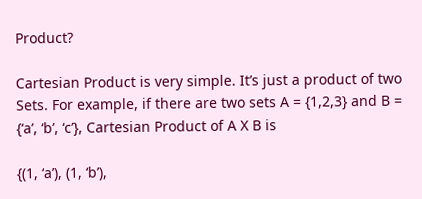Product?

Cartesian Product is very simple. It’s just a product of two Sets. For example, if there are two sets A = {1,2,3} and B = {‘a’, ‘b’, ‘c’}, Cartesian Product of A X B is

{(1, ‘a’), (1, ‘b’),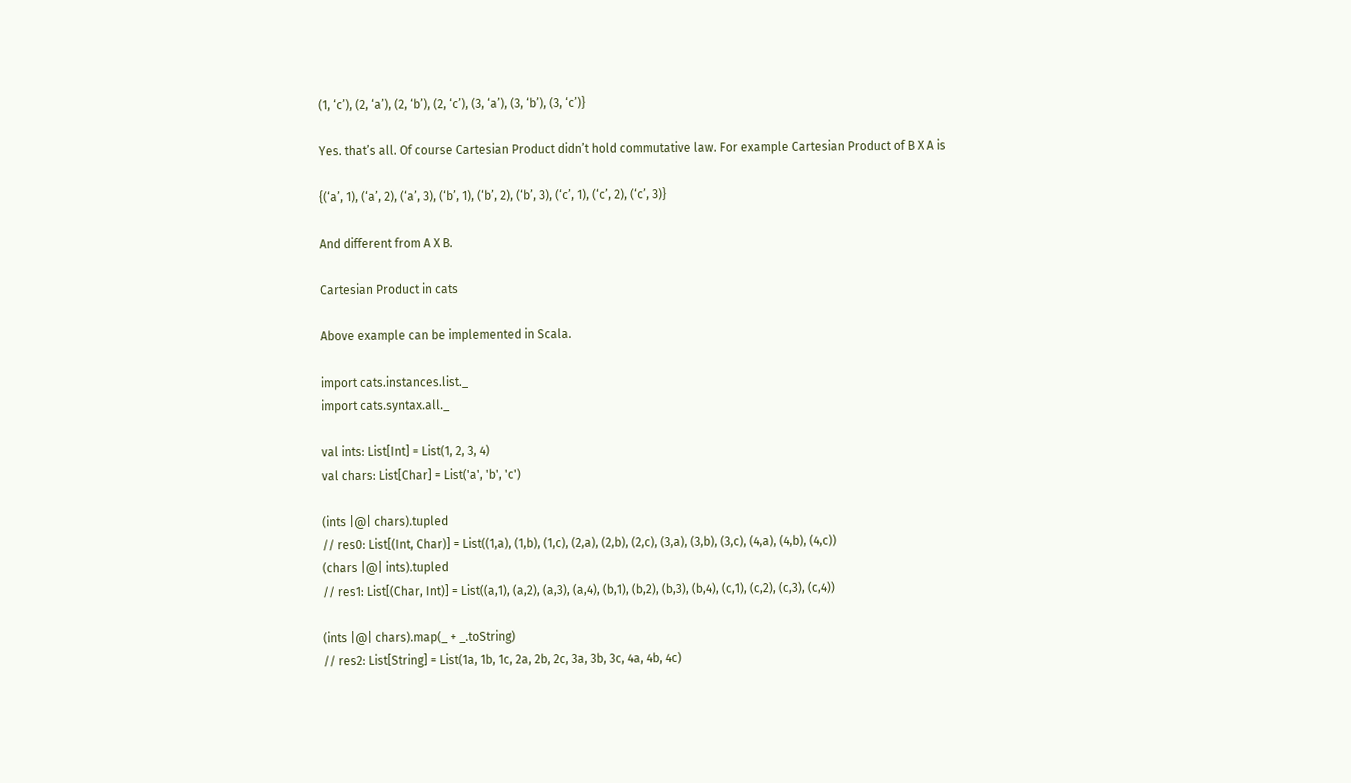(1, ‘c’), (2, ‘a’), (2, ‘b’), (2, ‘c’), (3, ‘a’), (3, ‘b’), (3, ‘c’)}

Yes. that’s all. Of course Cartesian Product didn’t hold commutative law. For example Cartesian Product of B X A is

{(‘a’, 1), (‘a’, 2), (‘a’, 3), (‘b’, 1), (‘b’, 2), (‘b’, 3), (‘c’, 1), (‘c’, 2), (‘c’, 3)}

And different from A X B.

Cartesian Product in cats

Above example can be implemented in Scala.

import cats.instances.list._
import cats.syntax.all._

val ints: List[Int] = List(1, 2, 3, 4)
val chars: List[Char] = List('a', 'b', 'c')

(ints |@| chars).tupled
// res0: List[(Int, Char)] = List((1,a), (1,b), (1,c), (2,a), (2,b), (2,c), (3,a), (3,b), (3,c), (4,a), (4,b), (4,c))
(chars |@| ints).tupled
// res1: List[(Char, Int)] = List((a,1), (a,2), (a,3), (a,4), (b,1), (b,2), (b,3), (b,4), (c,1), (c,2), (c,3), (c,4))

(ints |@| chars).map(_ + _.toString)
// res2: List[String] = List(1a, 1b, 1c, 2a, 2b, 2c, 3a, 3b, 3c, 4a, 4b, 4c)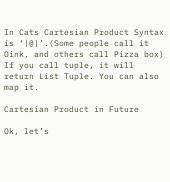In Cats Cartesian Product Syntax is ‘|@|’.(Some people call it Oink, and others call Pizza box) If you call tuple, it will return List Tuple. You can also map it.

Cartesian Product in Future

Ok, let’s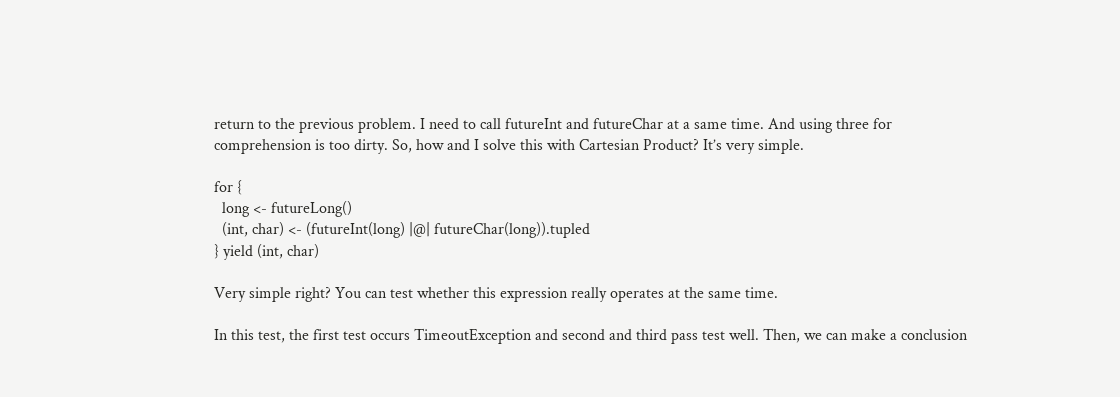return to the previous problem. I need to call futureInt and futureChar at a same time. And using three for comprehension is too dirty. So, how and I solve this with Cartesian Product? It’s very simple.

for {
  long <- futureLong()
  (int, char) <- (futureInt(long) |@| futureChar(long)).tupled
} yield (int, char)

Very simple right? You can test whether this expression really operates at the same time.

In this test, the first test occurs TimeoutException and second and third pass test well. Then, we can make a conclusion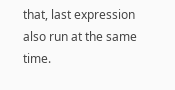that, last expression also run at the same time.